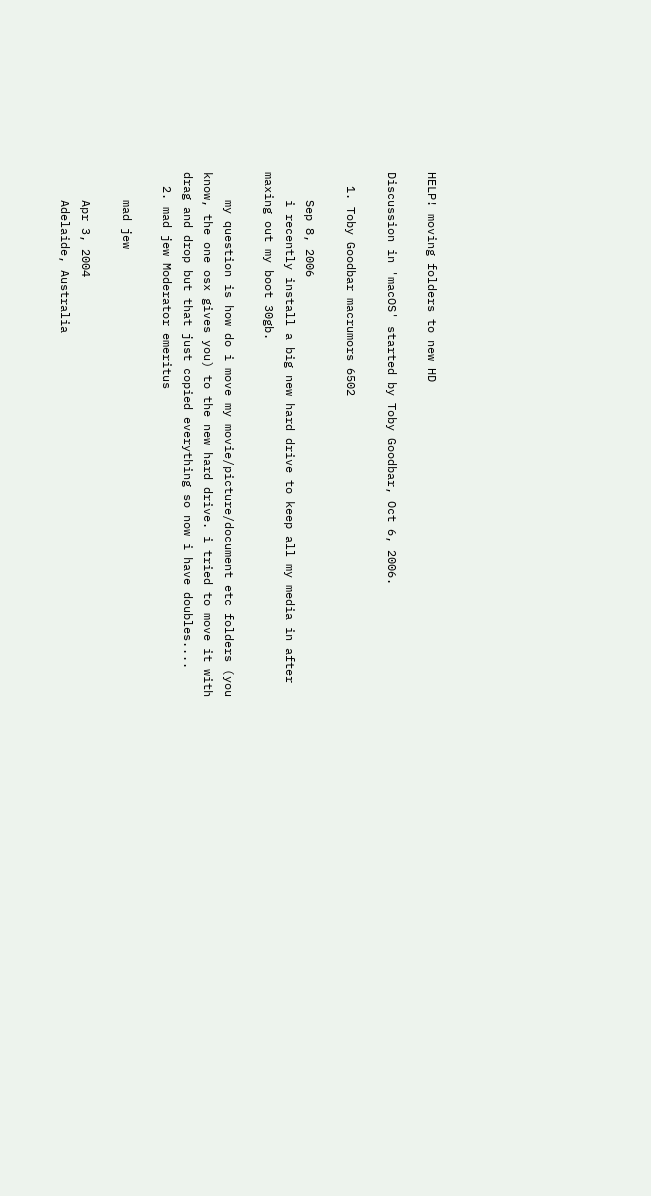HELP! moving folders to new HD

Discussion in 'macOS' started by Toby Goodbar, Oct 6, 2006.

  1. Toby Goodbar macrumors 6502

    Sep 8, 2006
    i recently install a big new hard drive to keep all my media in after maxing out my boot 30gb.

    my question is how do i move my movie/picture/document etc folders (you know, the one osx gives you) to the new hard drive. i tried to move it with drag and drop but that just copied everything so now i have doubles....
  2. mad jew Moderator emeritus

    mad jew

    Apr 3, 2004
    Adelaide, Australia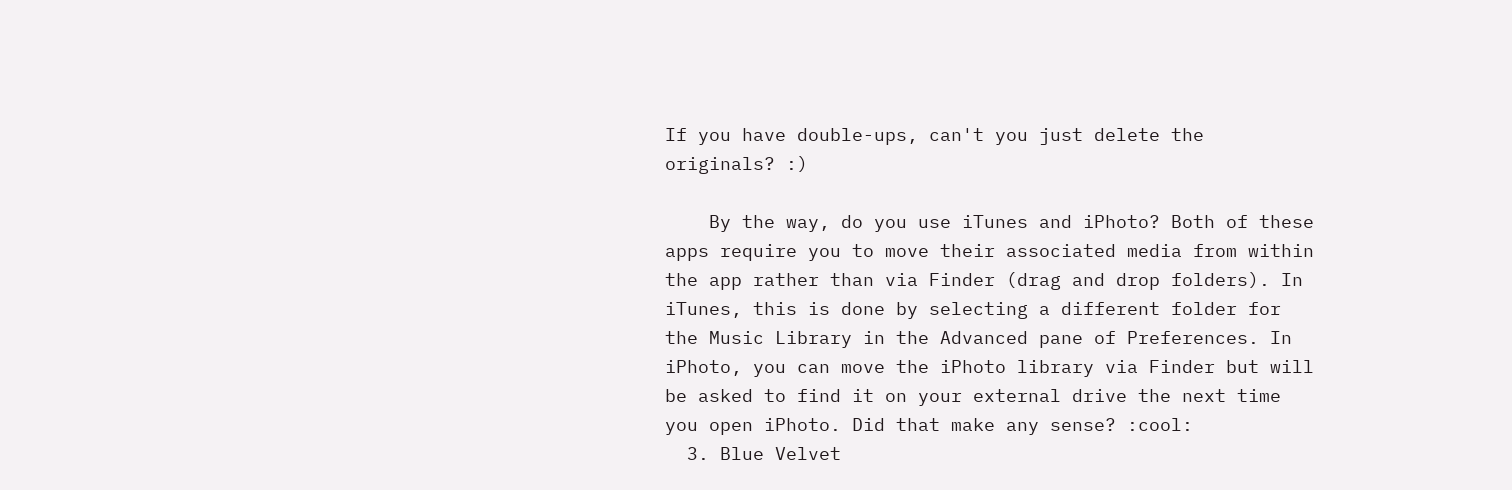If you have double-ups, can't you just delete the originals? :)

    By the way, do you use iTunes and iPhoto? Both of these apps require you to move their associated media from within the app rather than via Finder (drag and drop folders). In iTunes, this is done by selecting a different folder for the Music Library in the Advanced pane of Preferences. In iPhoto, you can move the iPhoto library via Finder but will be asked to find it on your external drive the next time you open iPhoto. Did that make any sense? :cool:
  3. Blue Velvet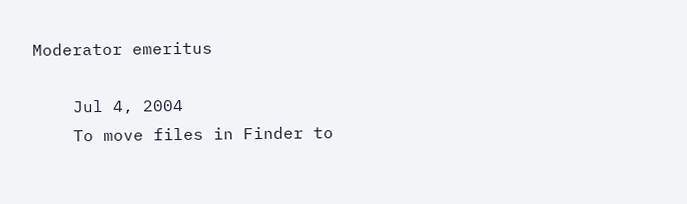Moderator emeritus

    Jul 4, 2004
    To move files in Finder to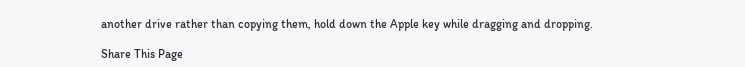another drive rather than copying them, hold down the Apple key while dragging and dropping.

Share This Page